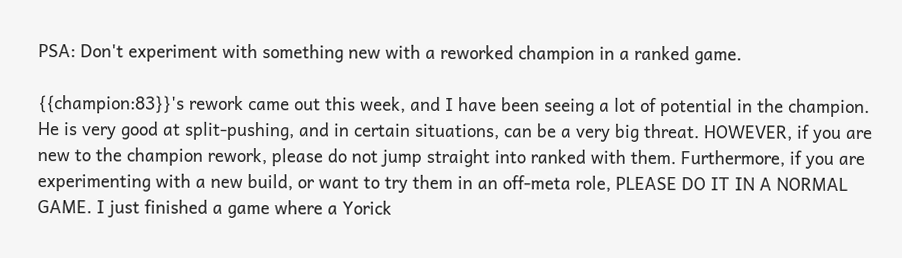PSA: Don't experiment with something new with a reworked champion in a ranked game.

{{champion:83}}'s rework came out this week, and I have been seeing a lot of potential in the champion. He is very good at split-pushing, and in certain situations, can be a very big threat. HOWEVER, if you are new to the champion rework, please do not jump straight into ranked with them. Furthermore, if you are experimenting with a new build, or want to try them in an off-meta role, PLEASE DO IT IN A NORMAL GAME. I just finished a game where a Yorick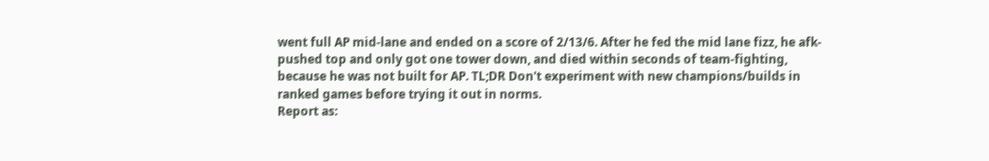went full AP mid-lane and ended on a score of 2/13/6. After he fed the mid lane fizz, he afk-pushed top and only got one tower down, and died within seconds of team-fighting, because he was not built for AP. TL;DR Don't experiment with new champions/builds in ranked games before trying it out in norms.
Report as: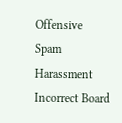Offensive Spam Harassment Incorrect Board